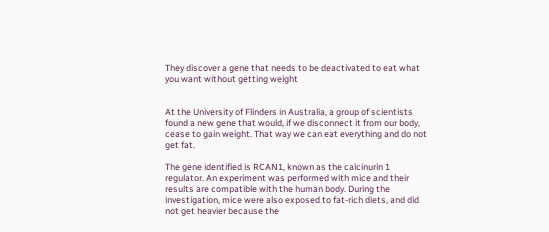They discover a gene that needs to be deactivated to eat what you want without getting weight


At the University of Flinders in Australia, a group of scientists found a new gene that would, if we disconnect it from our body, cease to gain weight. That way we can eat everything and do not get fat.

The gene identified is RCAN1, known as the calcinurin 1 regulator. An experiment was performed with mice and their results are compatible with the human body. During the investigation, mice were also exposed to fat-rich diets, and did not get heavier because the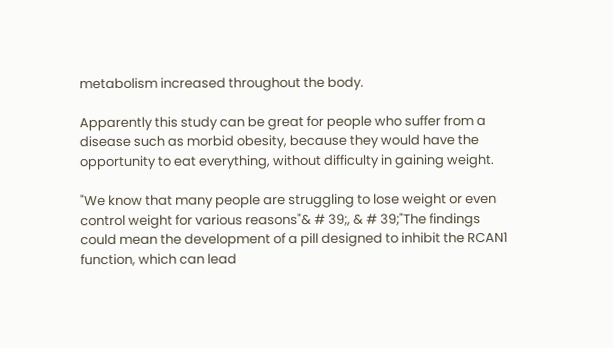metabolism increased throughout the body.

Apparently this study can be great for people who suffer from a disease such as morbid obesity, because they would have the opportunity to eat everything, without difficulty in gaining weight.

"We know that many people are struggling to lose weight or even control weight for various reasons"& # 39;, & # 39;"The findings could mean the development of a pill designed to inhibit the RCAN1 function, which can lead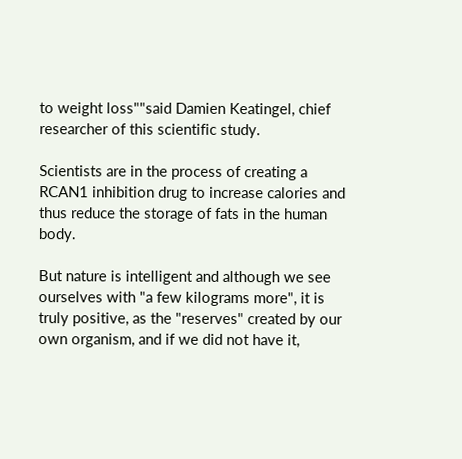to weight loss""said Damien Keatingel, chief researcher of this scientific study.

Scientists are in the process of creating a RCAN1 inhibition drug to increase calories and thus reduce the storage of fats in the human body.

But nature is intelligent and although we see ourselves with "a few kilograms more", it is truly positive, as the "reserves" created by our own organism, and if we did not have it,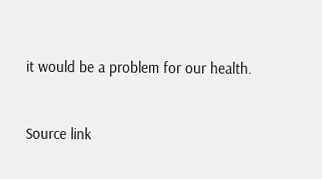it would be a problem for our health.


Source link